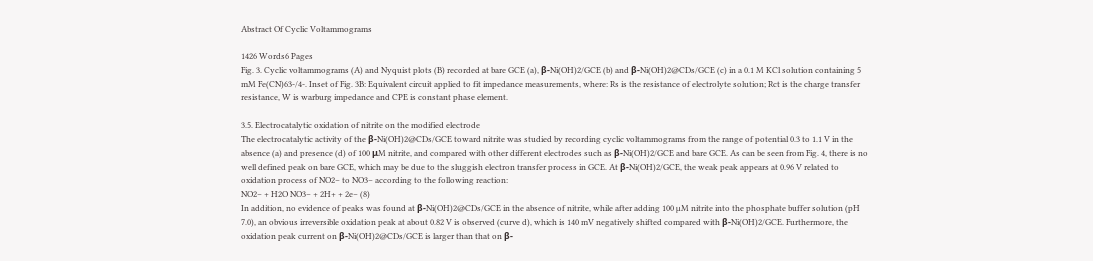Abstract Of Cyclic Voltammograms

1426 Words6 Pages
Fig. 3. Cyclic voltammograms (A) and Nyquist plots (B) recorded at bare GCE (a), β-Ni(OH)2/GCE (b) and β-Ni(OH)2@CDs/GCE (c) in a 0.1 M KCl solution containing 5 mM Fe(CN)63-/4-. Inset of Fig. 3B: Equivalent circuit applied to fit impedance measurements, where: Rs is the resistance of electrolyte solution; Rct is the charge transfer resistance, W is warburg impedance and CPE is constant phase element.

3.5. Electrocatalytic oxidation of nitrite on the modified electrode
The electrocatalytic activity of the β-Ni(OH)2@CDs/GCE toward nitrite was studied by recording cyclic voltammograms from the range of potential 0.3 to 1.1 V in the absence (a) and presence (d) of 100 μM nitrite, and compared with other different electrodes such as β-Ni(OH)2/GCE and bare GCE. As can be seen from Fig. 4, there is no well defined peak on bare GCE, which may be due to the sluggish electron transfer process in GCE. At β-Ni(OH)2/GCE, the weak peak appears at 0.96 V related to oxidation process of NO2− to NO3− according to the following reaction:
NO2− + H2O NO3− + 2H+ + 2e− (8)
In addition, no evidence of peaks was found at β-Ni(OH)2@CDs/GCE in the absence of nitrite, while after adding 100 µM nitrite into the phosphate buffer solution (pH 7.0), an obvious irreversible oxidation peak at about 0.82 V is observed (curve d), which is 140 mV negatively shifted compared with β-Ni(OH)2/GCE. Furthermore, the oxidation peak current on β-Ni(OH)2@CDs/GCE is larger than that on β-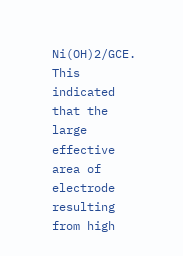Ni(OH)2/GCE. This indicated that the large effective area of electrode resulting from high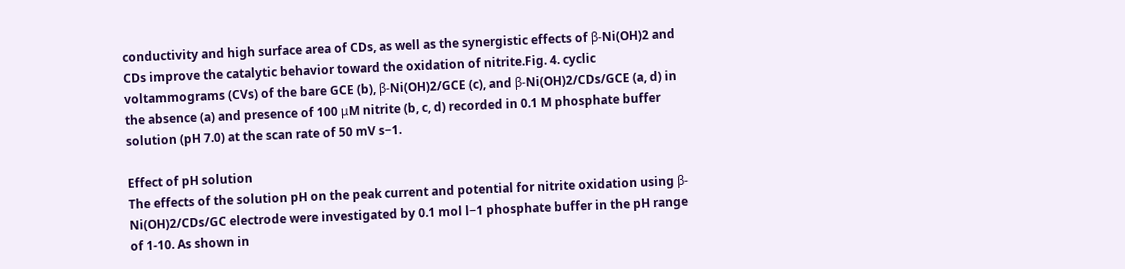conductivity and high surface area of CDs, as well as the synergistic effects of β-Ni(OH)2 and CDs improve the catalytic behavior toward the oxidation of nitrite.Fig. 4. cyclic voltammograms (CVs) of the bare GCE (b), β-Ni(OH)2/GCE (c), and β-Ni(OH)2/CDs/GCE (a, d) in the absence (a) and presence of 100 μM nitrite (b, c, d) recorded in 0.1 M phosphate buffer solution (pH 7.0) at the scan rate of 50 mV s−1.

Effect of pH solution
The effects of the solution pH on the peak current and potential for nitrite oxidation using β-Ni(OH)2/CDs/GC electrode were investigated by 0.1 mol l−1 phosphate buffer in the pH range of 1-10. As shown in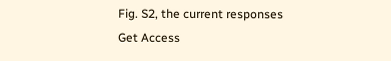Fig. S2, the current responses
Get Access